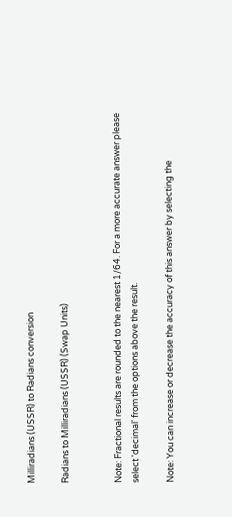Milliradians (USSR) to Radians conversion

Radians to Milliradians (USSR) (Swap Units)


Note: Fractional results are rounded to the nearest 1/64. For a more accurate answer please select 'decimal' from the options above the result.

Note: You can increase or decrease the accuracy of this answer by selecting the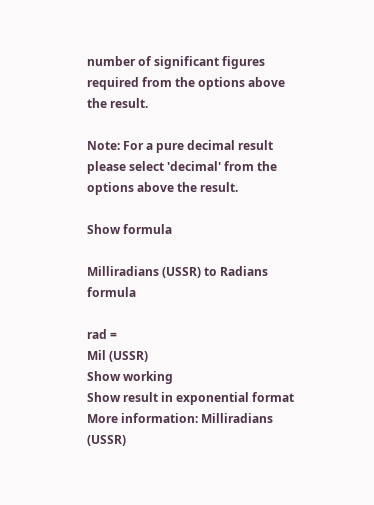number of significant figures required from the options above the result.

Note: For a pure decimal result please select 'decimal' from the options above the result.

Show formula

Milliradians (USSR) to Radians formula

rad =
Mil (USSR)
Show working
Show result in exponential format
More information: Milliradians (USSR)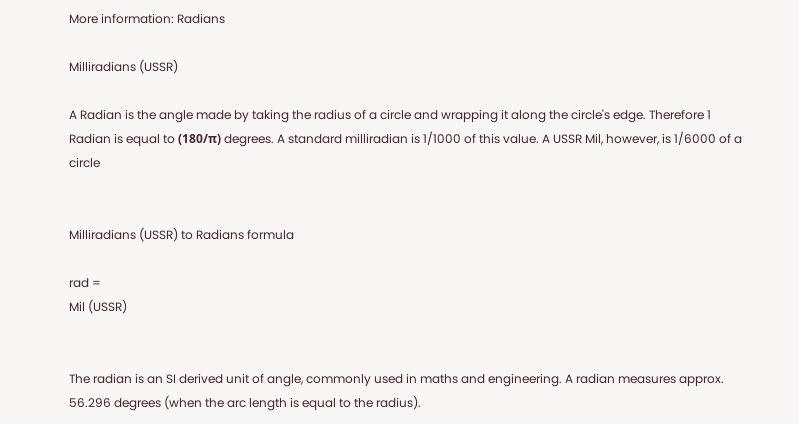More information: Radians

Milliradians (USSR)

A Radian is the angle made by taking the radius of a circle and wrapping it along the circle's edge. Therefore 1 Radian is equal to (180/π) degrees. A standard milliradian is 1/1000 of this value. A USSR Mil, however, is 1/6000 of a circle


Milliradians (USSR) to Radians formula

rad =
Mil (USSR)


The radian is an SI derived unit of angle, commonly used in maths and engineering. A radian measures approx. 56.296 degrees (when the arc length is equal to the radius).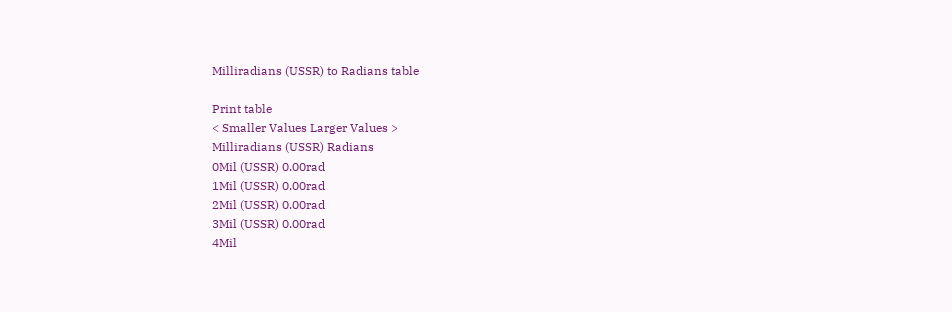Milliradians (USSR) to Radians table

Print table
< Smaller Values Larger Values >
Milliradians (USSR) Radians
0Mil (USSR) 0.00rad
1Mil (USSR) 0.00rad
2Mil (USSR) 0.00rad
3Mil (USSR) 0.00rad
4Mil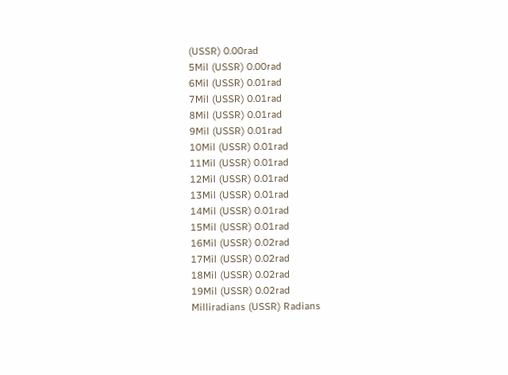(USSR) 0.00rad
5Mil (USSR) 0.00rad
6Mil (USSR) 0.01rad
7Mil (USSR) 0.01rad
8Mil (USSR) 0.01rad
9Mil (USSR) 0.01rad
10Mil (USSR) 0.01rad
11Mil (USSR) 0.01rad
12Mil (USSR) 0.01rad
13Mil (USSR) 0.01rad
14Mil (USSR) 0.01rad
15Mil (USSR) 0.01rad
16Mil (USSR) 0.02rad
17Mil (USSR) 0.02rad
18Mil (USSR) 0.02rad
19Mil (USSR) 0.02rad
Milliradians (USSR) Radians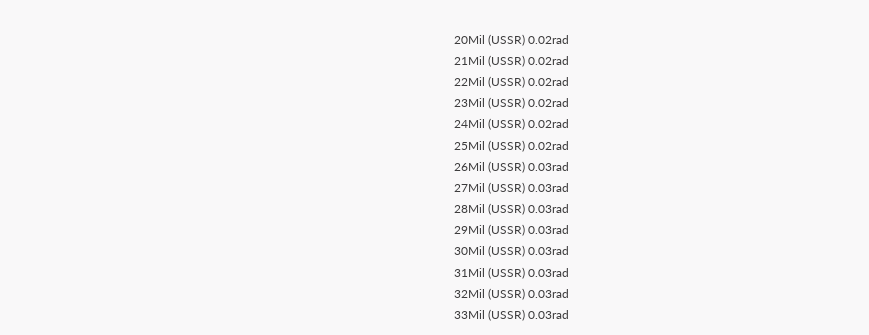20Mil (USSR) 0.02rad
21Mil (USSR) 0.02rad
22Mil (USSR) 0.02rad
23Mil (USSR) 0.02rad
24Mil (USSR) 0.02rad
25Mil (USSR) 0.02rad
26Mil (USSR) 0.03rad
27Mil (USSR) 0.03rad
28Mil (USSR) 0.03rad
29Mil (USSR) 0.03rad
30Mil (USSR) 0.03rad
31Mil (USSR) 0.03rad
32Mil (USSR) 0.03rad
33Mil (USSR) 0.03rad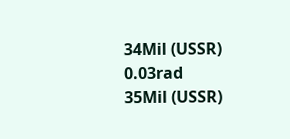34Mil (USSR) 0.03rad
35Mil (USSR)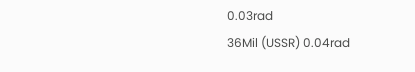0.03rad
36Mil (USSR) 0.04rad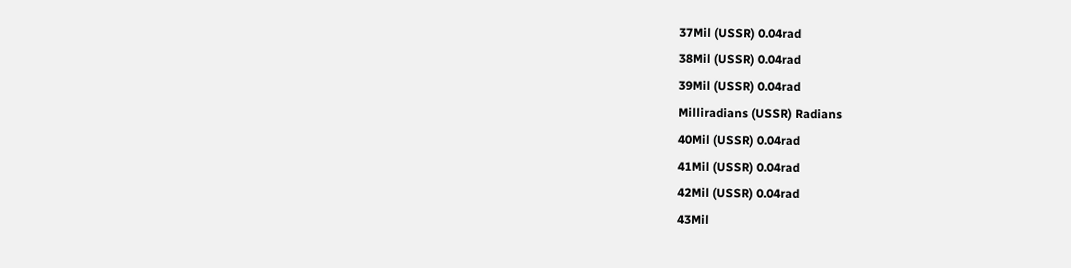37Mil (USSR) 0.04rad
38Mil (USSR) 0.04rad
39Mil (USSR) 0.04rad
Milliradians (USSR) Radians
40Mil (USSR) 0.04rad
41Mil (USSR) 0.04rad
42Mil (USSR) 0.04rad
43Mil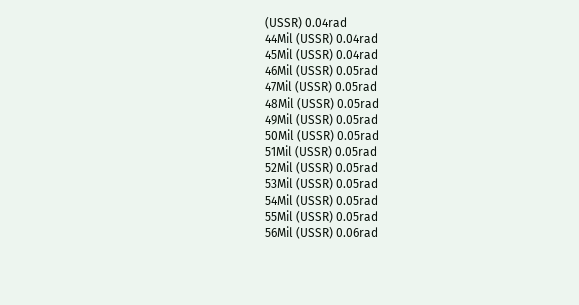(USSR) 0.04rad
44Mil (USSR) 0.04rad
45Mil (USSR) 0.04rad
46Mil (USSR) 0.05rad
47Mil (USSR) 0.05rad
48Mil (USSR) 0.05rad
49Mil (USSR) 0.05rad
50Mil (USSR) 0.05rad
51Mil (USSR) 0.05rad
52Mil (USSR) 0.05rad
53Mil (USSR) 0.05rad
54Mil (USSR) 0.05rad
55Mil (USSR) 0.05rad
56Mil (USSR) 0.06rad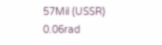57Mil (USSR) 0.06rad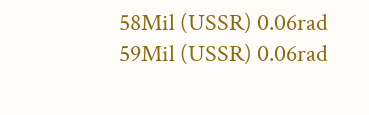58Mil (USSR) 0.06rad
59Mil (USSR) 0.06rad